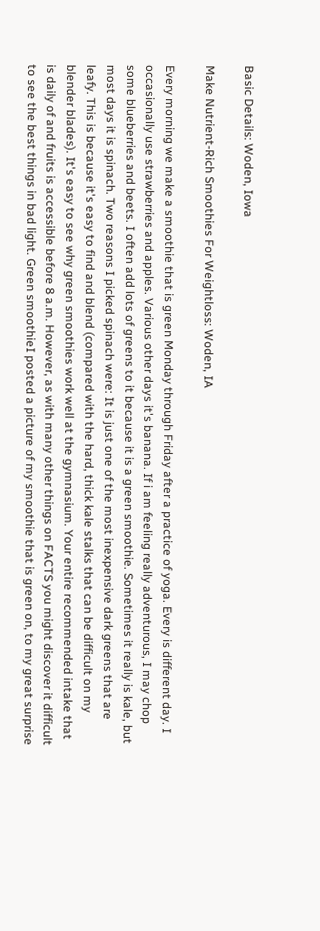Basic Details: Woden, Iowa

Make Nutrient-Rich Smoothies For Weightloss: Woden, IA

Every morning we make a smoothie that is green Monday through Friday after a practice of yoga. Every is different day. I occasionally use strawberries and apples. Various other days it's banana. If i am feeling really adventurous, I may chop some blueberries and beets. I often add lots of greens to it because it is a green smoothie. Sometimes it really is kale, but most days it is spinach. Two reasons I picked spinach were: It is just one of the most inexpensive dark greens that are leafy. This is because it's easy to find and blend (compared with the hard, thick kale stalks that can be difficult on my blender blades). It's easy to see why green smoothies work well at the gymnasium. Your entire recommended intake that is daily of and fruits is accessible before 8 a.m. However, as with many other things on FACTS you might discover it difficult to see the best things in bad light. Green smoothieI posted a picture of my smoothie that is green on, to my great surprise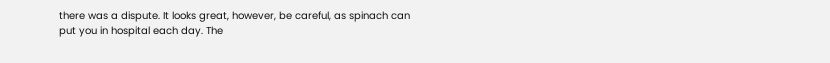there was a dispute. It looks great, however, be careful, as spinach can put you in hospital each day. The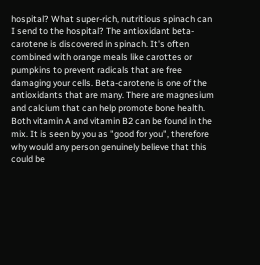hospital? What super-rich, nutritious spinach can I send to the hospital? The antioxidant beta-carotene is discovered in spinach. It's often combined with orange meals like carottes or pumpkins to prevent radicals that are free damaging your cells. Beta-carotene is one of the antioxidants that are many. There are magnesium and calcium that can help promote bone health. Both vitamin A and vitamin B2 can be found in the mix. It is seen by you as "good for you", therefore why would any person genuinely believe that this could be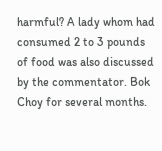harmful? A lady whom had consumed 2 to 3 pounds of food was also discussed by the commentator. Bok Choy for several months.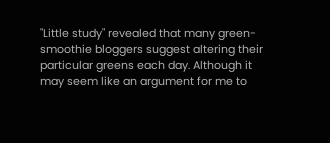"Little study" revealed that many green-smoothie bloggers suggest altering their particular greens each day. Although it may seem like an argument for me to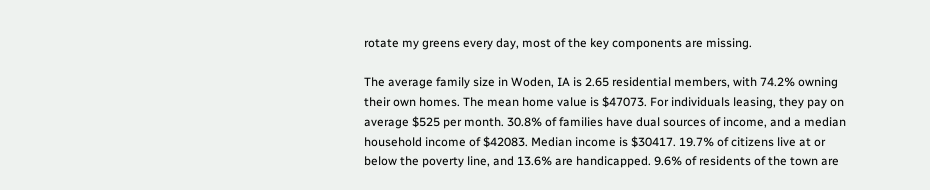rotate my greens every day, most of the key components are missing.

The average family size in Woden, IA is 2.65 residential members, with 74.2% owning their own homes. The mean home value is $47073. For individuals leasing, they pay on average $525 per month. 30.8% of families have dual sources of income, and a median household income of $42083. Median income is $30417. 19.7% of citizens live at or below the poverty line, and 13.6% are handicapped. 9.6% of residents of the town are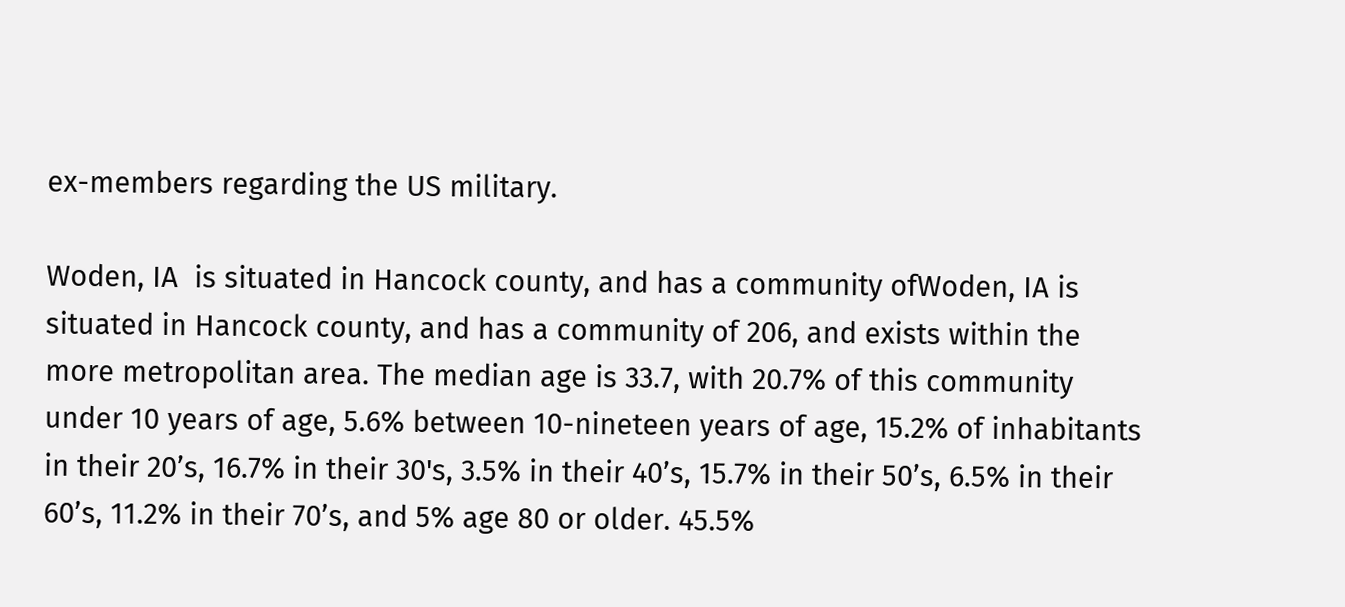ex-members regarding the US military.

Woden, IA  is situated in Hancock county, and has a community ofWoden, IA is situated in Hancock county, and has a community of 206, and exists within the more metropolitan area. The median age is 33.7, with 20.7% of this community under 10 years of age, 5.6% between 10-nineteen years of age, 15.2% of inhabitants in their 20’s, 16.7% in their 30's, 3.5% in their 40’s, 15.7% in their 50’s, 6.5% in their 60’s, 11.2% in their 70’s, and 5% age 80 or older. 45.5%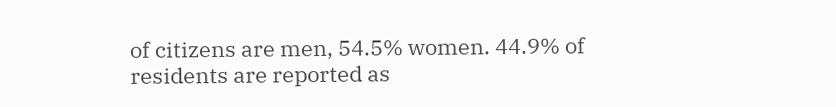of citizens are men, 54.5% women. 44.9% of residents are reported as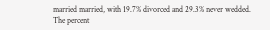married married, with 19.7% divorced and 29.3% never wedded. The percent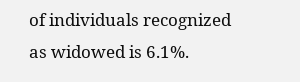of individuals recognized as widowed is 6.1%.